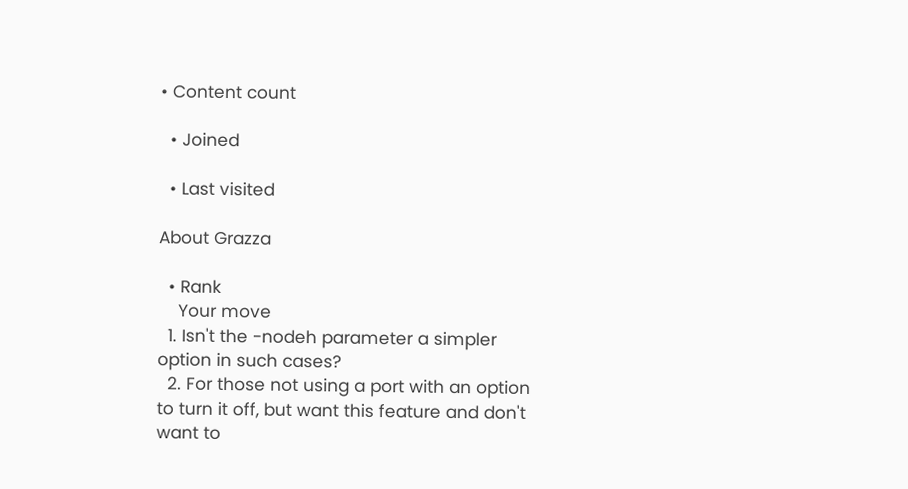• Content count

  • Joined

  • Last visited

About Grazza

  • Rank
    Your move
  1. Isn't the -nodeh parameter a simpler option in such cases?
  2. For those not using a port with an option to turn it off, but want this feature and don't want to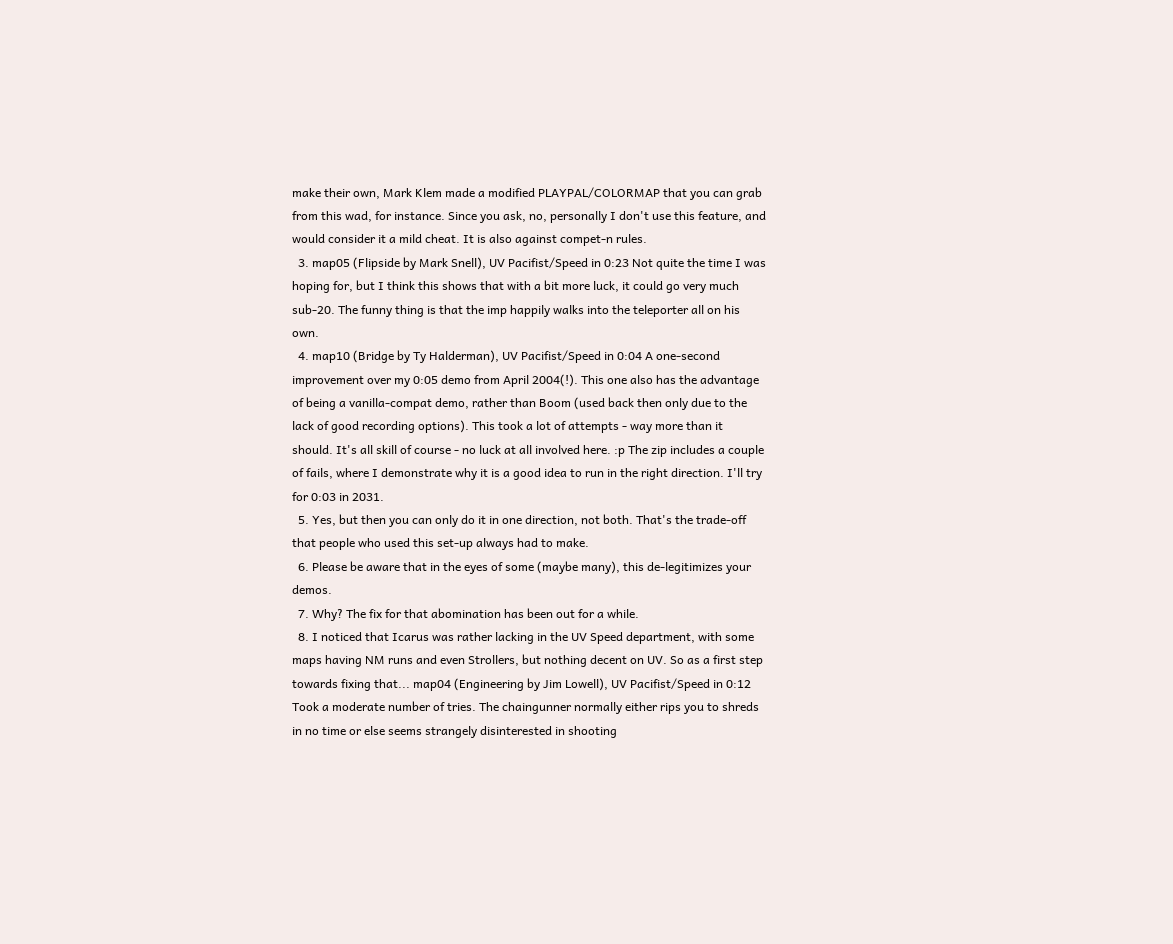make their own, Mark Klem made a modified PLAYPAL/COLORMAP that you can grab from this wad, for instance. Since you ask, no, personally I don't use this feature, and would consider it a mild cheat. It is also against compet-n rules.
  3. map05 (Flipside by Mark Snell), UV Pacifist/Speed in 0:23 Not quite the time I was hoping for, but I think this shows that with a bit more luck, it could go very much sub-20. The funny thing is that the imp happily walks into the teleporter all on his own.
  4. map10 (Bridge by Ty Halderman), UV Pacifist/Speed in 0:04 A one-second improvement over my 0:05 demo from April 2004(!). This one also has the advantage of being a vanilla-compat demo, rather than Boom (used back then only due to the lack of good recording options). This took a lot of attempts - way more than it should. It's all skill of course - no luck at all involved here. :p The zip includes a couple of fails, where I demonstrate why it is a good idea to run in the right direction. I'll try for 0:03 in 2031.
  5. Yes, but then you can only do it in one direction, not both. That's the trade-off that people who used this set-up always had to make.
  6. Please be aware that in the eyes of some (maybe many), this de-legitimizes your demos.
  7. Why? The fix for that abomination has been out for a while.
  8. I noticed that Icarus was rather lacking in the UV Speed department, with some maps having NM runs and even Strollers, but nothing decent on UV. So as a first step towards fixing that... map04 (Engineering by Jim Lowell), UV Pacifist/Speed in 0:12 Took a moderate number of tries. The chaingunner normally either rips you to shreds in no time or else seems strangely disinterested in shooting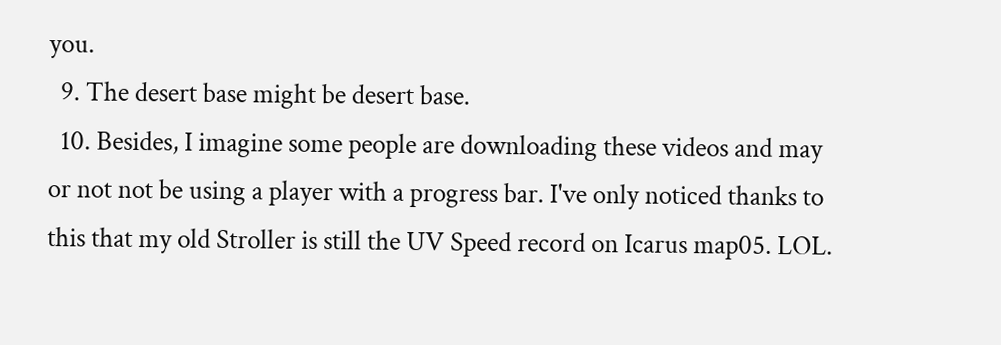you.
  9. The desert base might be desert base.
  10. Besides, I imagine some people are downloading these videos and may or not not be using a player with a progress bar. I've only noticed thanks to this that my old Stroller is still the UV Speed record on Icarus map05. LOL.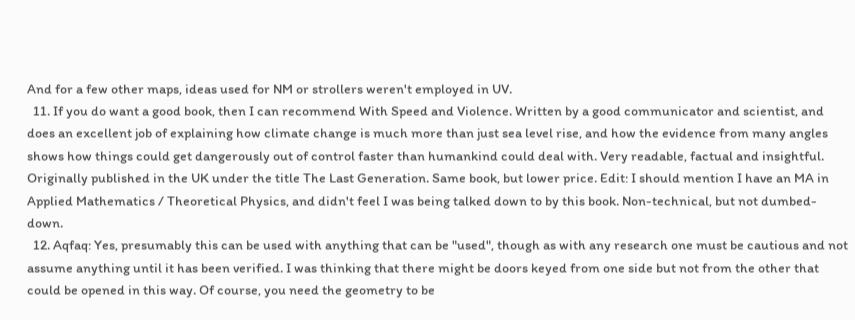And for a few other maps, ideas used for NM or strollers weren't employed in UV.
  11. If you do want a good book, then I can recommend With Speed and Violence. Written by a good communicator and scientist, and does an excellent job of explaining how climate change is much more than just sea level rise, and how the evidence from many angles shows how things could get dangerously out of control faster than humankind could deal with. Very readable, factual and insightful. Originally published in the UK under the title The Last Generation. Same book, but lower price. Edit: I should mention I have an MA in Applied Mathematics / Theoretical Physics, and didn't feel I was being talked down to by this book. Non-technical, but not dumbed-down.
  12. Aqfaq: Yes, presumably this can be used with anything that can be "used", though as with any research one must be cautious and not assume anything until it has been verified. I was thinking that there might be doors keyed from one side but not from the other that could be opened in this way. Of course, you need the geometry to be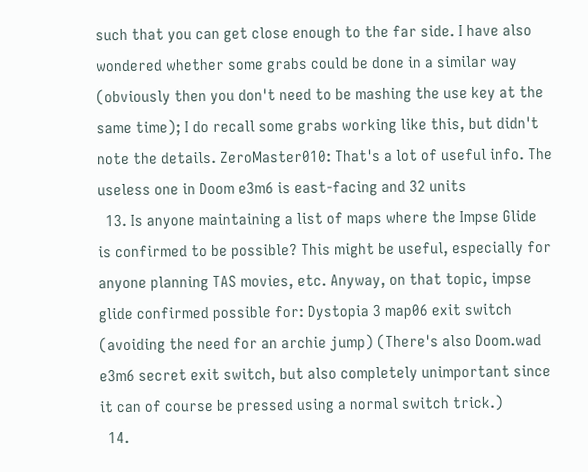such that you can get close enough to the far side. I have also wondered whether some grabs could be done in a similar way (obviously then you don't need to be mashing the use key at the same time); I do recall some grabs working like this, but didn't note the details. ZeroMaster010: That's a lot of useful info. The useless one in Doom e3m6 is east-facing and 32 units
  13. Is anyone maintaining a list of maps where the Impse Glide is confirmed to be possible? This might be useful, especially for anyone planning TAS movies, etc. Anyway, on that topic, impse glide confirmed possible for: Dystopia 3 map06 exit switch (avoiding the need for an archie jump) (There's also Doom.wad e3m6 secret exit switch, but also completely unimportant since it can of course be pressed using a normal switch trick.)
  14.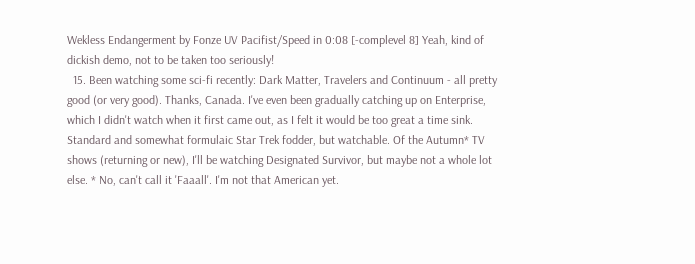Wekless Endangerment by Fonze UV Pacifist/Speed in 0:08 [-complevel 8] Yeah, kind of dickish demo, not to be taken too seriously!
  15. Been watching some sci-fi recently: Dark Matter, Travelers and Continuum - all pretty good (or very good). Thanks, Canada. I've even been gradually catching up on Enterprise, which I didn't watch when it first came out, as I felt it would be too great a time sink. Standard and somewhat formulaic Star Trek fodder, but watchable. Of the Autumn* TV shows (returning or new), I'll be watching Designated Survivor, but maybe not a whole lot else. * No, can't call it 'Faaall'. I'm not that American yet.